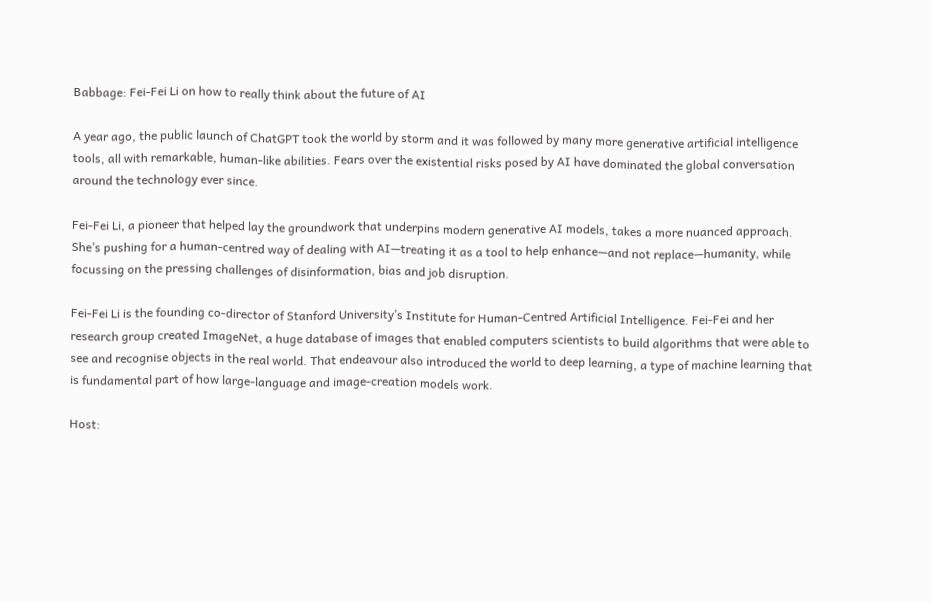Babbage: Fei-Fei Li on how to really think about the future of AI

A year ago, the public launch of ChatGPT took the world by storm and it was followed by many more generative artificial intelligence tools, all with remarkable, human-like abilities. Fears over the existential risks posed by AI have dominated the global conversation around the technology ever since.

Fei-Fei Li, a pioneer that helped lay the groundwork that underpins modern generative AI models, takes a more nuanced approach. She’s pushing for a human-centred way of dealing with AI—treating it as a tool to help enhance—and not replace—humanity, while focussing on the pressing challenges of disinformation, bias and job disruption.

Fei-Fei Li is the founding co-director of Stanford University’s Institute for Human-Centred Artificial Intelligence. Fei-Fei and her research group created ImageNet, a huge database of images that enabled computers scientists to build algorithms that were able to see and recognise objects in the real world. That endeavour also introduced the world to deep learning, a type of machine learning that is fundamental part of how large-language and image-creation models work.

Host: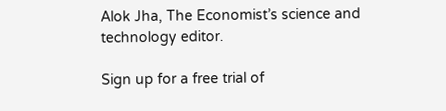Alok Jha, The Economist’s science and technology editor.

Sign up for a free trial of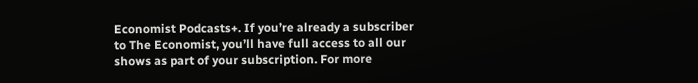Economist Podcasts+. If you’re already a subscriber to The Economist, you’ll have full access to all our shows as part of your subscription. For more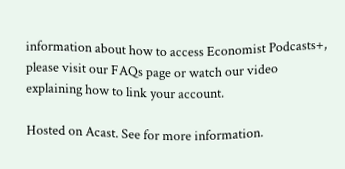information about how to access Economist Podcasts+, please visit our FAQs page or watch our video explaining how to link your account.

Hosted on Acast. See for more information.